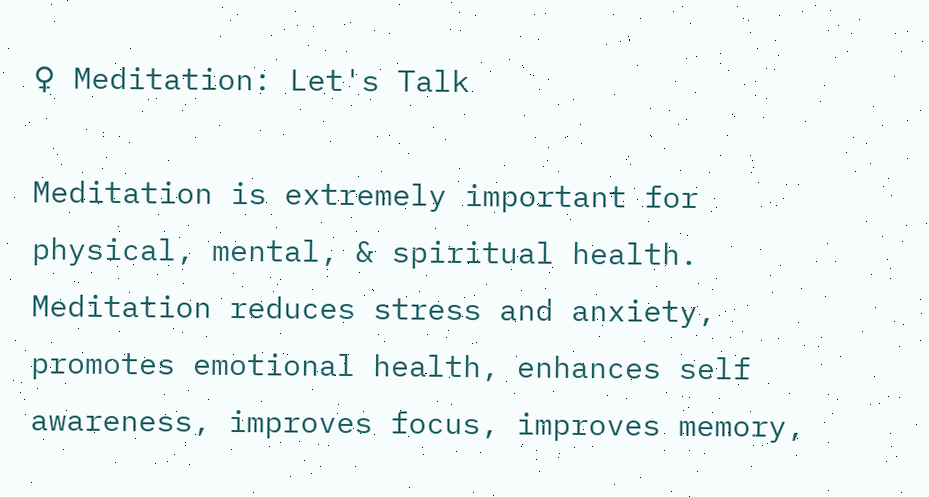♀ Meditation: Let's Talk

Meditation is extremely important for physical, mental, & spiritual health. Meditation reduces stress and anxiety, promotes emotional health, enhances self awareness, improves focus, improves memory,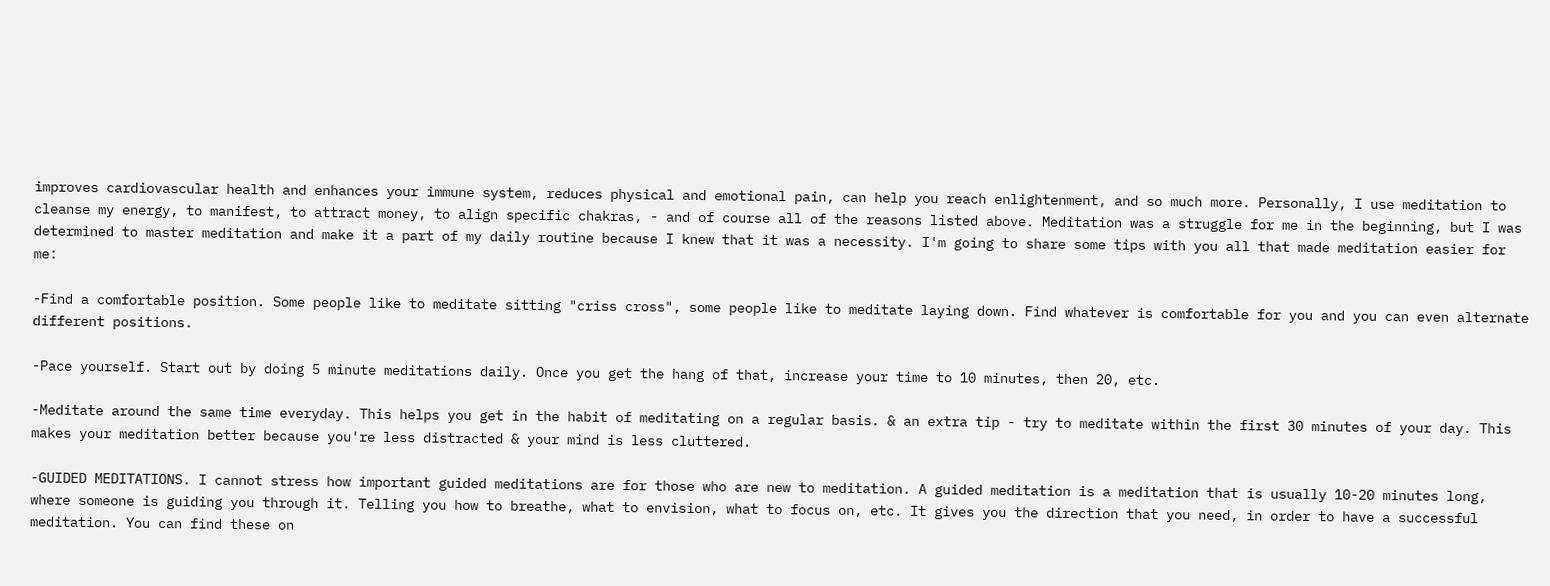improves cardiovascular health and enhances your immune system, reduces physical and emotional pain, can help you reach enlightenment, and so much more. Personally, I use meditation to cleanse my energy, to manifest, to attract money, to align specific chakras, - and of course all of the reasons listed above. Meditation was a struggle for me in the beginning, but I was determined to master meditation and make it a part of my daily routine because I knew that it was a necessity. I'm going to share some tips with you all that made meditation easier for me:

-Find a comfortable position. Some people like to meditate sitting "criss cross", some people like to meditate laying down. Find whatever is comfortable for you and you can even alternate different positions.

-Pace yourself. Start out by doing 5 minute meditations daily. Once you get the hang of that, increase your time to 10 minutes, then 20, etc.

-Meditate around the same time everyday. This helps you get in the habit of meditating on a regular basis. & an extra tip - try to meditate within the first 30 minutes of your day. This makes your meditation better because you're less distracted & your mind is less cluttered.

-GUIDED MEDITATIONS. I cannot stress how important guided meditations are for those who are new to meditation. A guided meditation is a meditation that is usually 10-20 minutes long, where someone is guiding you through it. Telling you how to breathe, what to envision, what to focus on, etc. It gives you the direction that you need, in order to have a successful meditation. You can find these on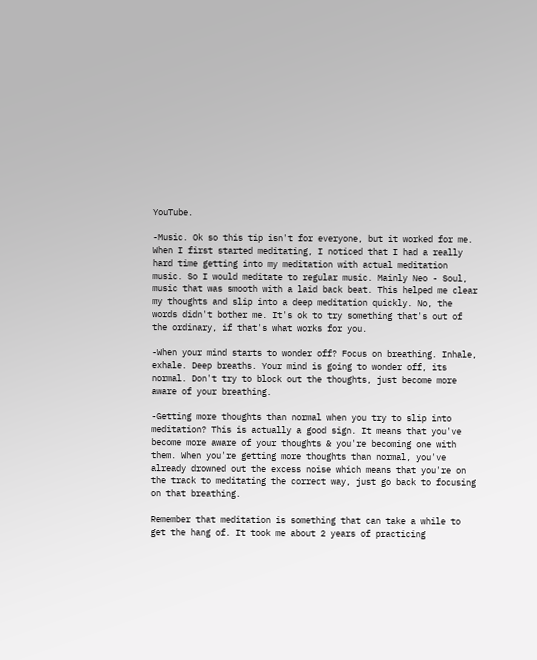YouTube.

-Music. Ok so this tip isn't for everyone, but it worked for me. When I first started meditating, I noticed that I had a really hard time getting into my meditation with actual meditation music. So I would meditate to regular music. Mainly Neo - Soul, music that was smooth with a laid back beat. This helped me clear my thoughts and slip into a deep meditation quickly. No, the words didn't bother me. It's ok to try something that's out of the ordinary, if that's what works for you.

-When your mind starts to wonder off? Focus on breathing. Inhale, exhale. Deep breaths. Your mind is going to wonder off, its normal. Don't try to block out the thoughts, just become more aware of your breathing.

-Getting more thoughts than normal when you try to slip into meditation? This is actually a good sign. It means that you've become more aware of your thoughts & you're becoming one with them. When you're getting more thoughts than normal, you've already drowned out the excess noise which means that you're on the track to meditating the correct way, just go back to focusing on that breathing.

Remember that meditation is something that can take a while to get the hang of. It took me about 2 years of practicing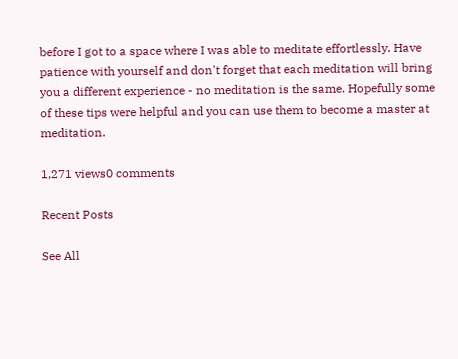before I got to a space where I was able to meditate effortlessly. Have patience with yourself and don't forget that each meditation will bring you a different experience - no meditation is the same. Hopefully some of these tips were helpful and you can use them to become a master at meditation.

1,271 views0 comments

Recent Posts

See All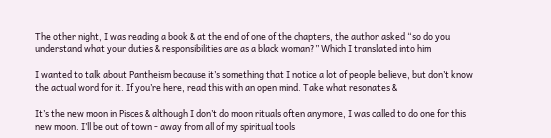The other night, I was reading a book & at the end of one of the chapters, the author asked “so do you understand what your duties & responsibilities are as a black woman?” Which I translated into him

I wanted to talk about Pantheism because it’s something that I notice a lot of people believe, but don’t know the actual word for it. If you’re here, read this with an open mind. Take what resonates &

It’s the new moon in Pisces & although I don’t do moon rituals often anymore, I was called to do one for this new moon. I’ll be out of town - away from all of my spiritual tools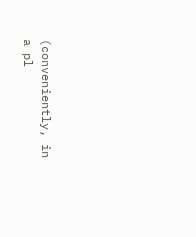(conveniently, in a pl